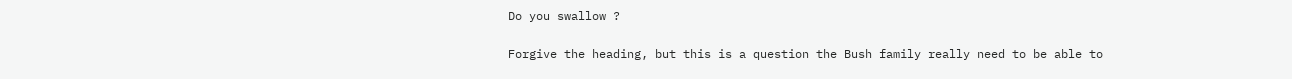Do you swallow ?

Forgive the heading, but this is a question the Bush family really need to be able to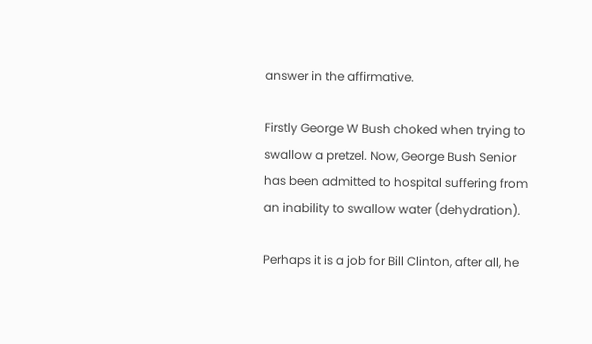answer in the affirmative.

Firstly George W Bush choked when trying to swallow a pretzel. Now, George Bush Senior has been admitted to hospital suffering from an inability to swallow water (dehydration).

Perhaps it is a job for Bill Clinton, after all, he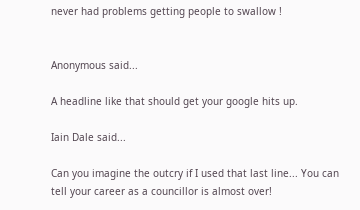never had problems getting people to swallow !


Anonymous said...

A headline like that should get your google hits up.

Iain Dale said...

Can you imagine the outcry if I used that last line... You can tell your career as a councillor is almost over!